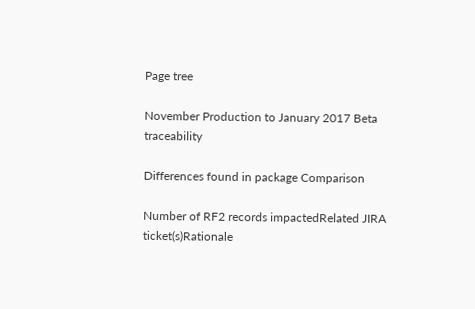Page tree

November Production to January 2017 Beta traceability

Differences found in package Comparison

Number of RF2 records impactedRelated JIRA ticket(s)Rationale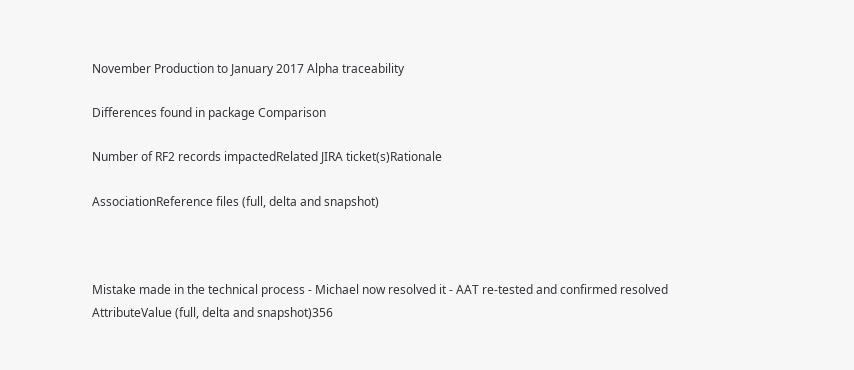November Production to January 2017 Alpha traceability

Differences found in package Comparison

Number of RF2 records impactedRelated JIRA ticket(s)Rationale

AssociationReference files (full, delta and snapshot)



Mistake made in the technical process - Michael now resolved it - AAT re-tested and confirmed resolved
AttributeValue (full, delta and snapshot)356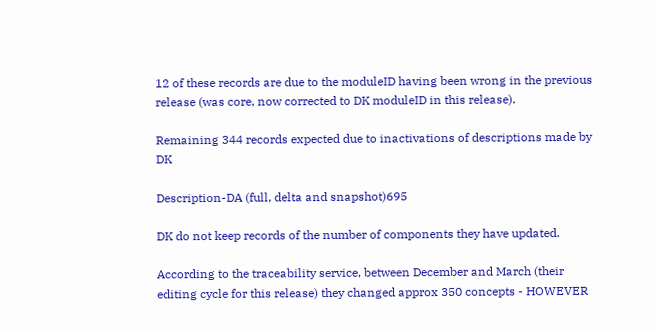12 of these records are due to the moduleID having been wrong in the previous release (was core, now corrected to DK moduleID in this release).

Remaining 344 records expected due to inactivations of descriptions made by DK

Description-DA (full, delta and snapshot)695

DK do not keep records of the number of components they have updated.

According to the traceability service, between December and March (their editing cycle for this release) they changed approx 350 concepts - HOWEVER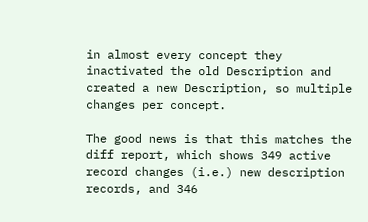in almost every concept they inactivated the old Description and created a new Description, so multiple changes per concept.

The good news is that this matches the diff report, which shows 349 active record changes (i.e.) new description records, and 346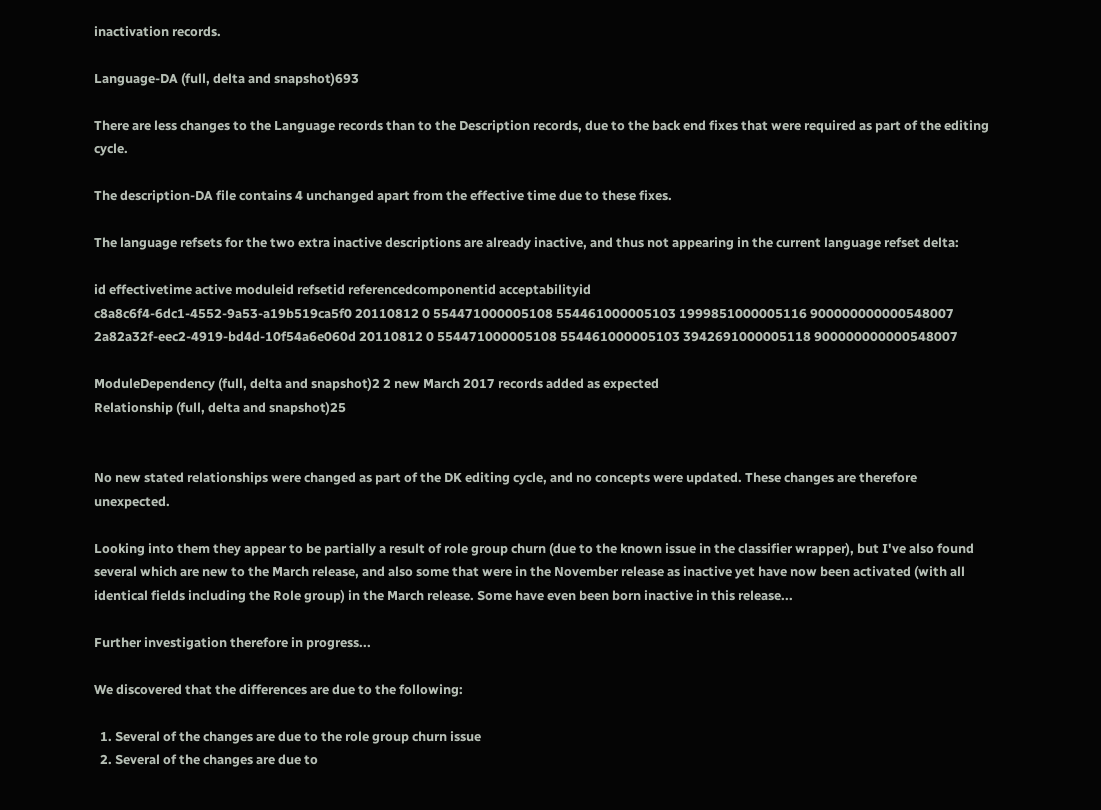inactivation records.

Language-DA (full, delta and snapshot)693

There are less changes to the Language records than to the Description records, due to the back end fixes that were required as part of the editing cycle.

The description-DA file contains 4 unchanged apart from the effective time due to these fixes.

The language refsets for the two extra inactive descriptions are already inactive, and thus not appearing in the current language refset delta:

id effectivetime active moduleid refsetid referencedcomponentid acceptabilityid
c8a8c6f4-6dc1-4552-9a53-a19b519ca5f0 20110812 0 554471000005108 554461000005103 1999851000005116 900000000000548007
2a82a32f-eec2-4919-bd4d-10f54a6e060d 20110812 0 554471000005108 554461000005103 3942691000005118 900000000000548007

ModuleDependency (full, delta and snapshot)2 2 new March 2017 records added as expected
Relationship (full, delta and snapshot)25


No new stated relationships were changed as part of the DK editing cycle, and no concepts were updated. These changes are therefore unexpected.

Looking into them they appear to be partially a result of role group churn (due to the known issue in the classifier wrapper), but I've also found several which are new to the March release, and also some that were in the November release as inactive yet have now been activated (with all identical fields including the Role group) in the March release. Some have even been born inactive in this release...

Further investigation therefore in progress...

We discovered that the differences are due to the following:

  1. Several of the changes are due to the role group churn issue
  2. Several of the changes are due to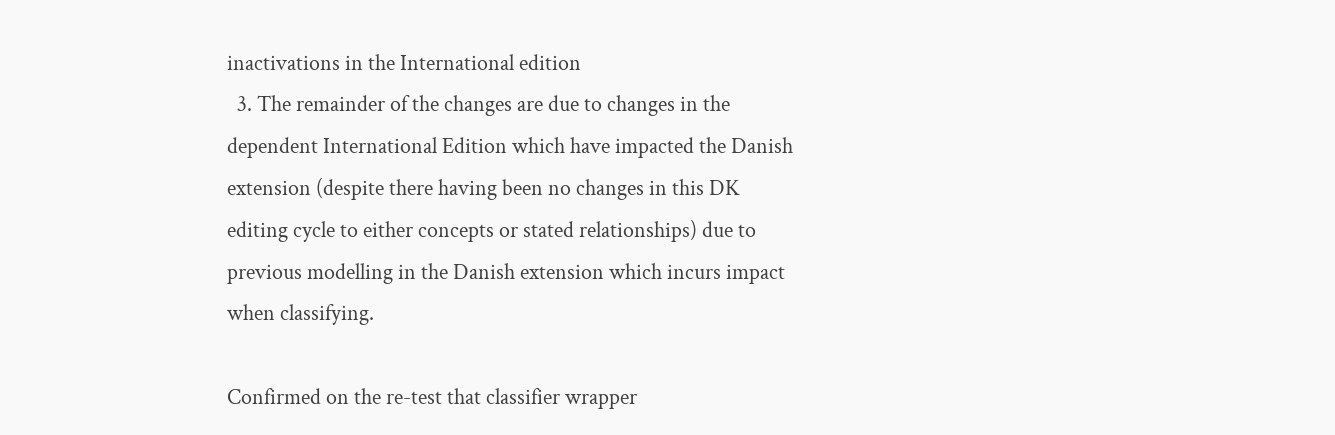inactivations in the International edition
  3. The remainder of the changes are due to changes in the dependent International Edition which have impacted the Danish extension (despite there having been no changes in this DK editing cycle to either concepts or stated relationships) due to previous modelling in the Danish extension which incurs impact when classifying.

Confirmed on the re-test that classifier wrapper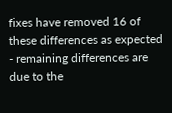fixes have removed 16 of these differences as expected - remaining differences are due to the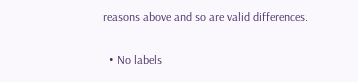reasons above and so are valid differences.

  • No labels